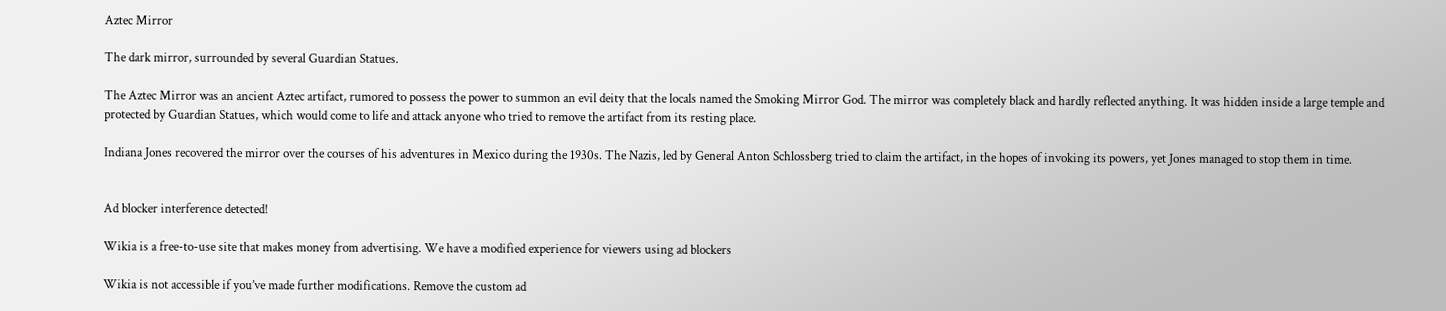Aztec Mirror

The dark mirror, surrounded by several Guardian Statues.

The Aztec Mirror was an ancient Aztec artifact, rumored to possess the power to summon an evil deity that the locals named the Smoking Mirror God. The mirror was completely black and hardly reflected anything. It was hidden inside a large temple and protected by Guardian Statues, which would come to life and attack anyone who tried to remove the artifact from its resting place.

Indiana Jones recovered the mirror over the courses of his adventures in Mexico during the 1930s. The Nazis, led by General Anton Schlossberg tried to claim the artifact, in the hopes of invoking its powers, yet Jones managed to stop them in time.


Ad blocker interference detected!

Wikia is a free-to-use site that makes money from advertising. We have a modified experience for viewers using ad blockers

Wikia is not accessible if you’ve made further modifications. Remove the custom ad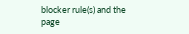blocker rule(s) and the page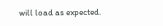will load as expected.